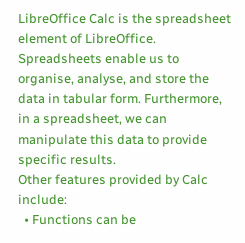LibreOffice Calc is the spreadsheet element of LibreOffice. Spreadsheets enable us to organise, analyse, and store the data in tabular form. Furthermore, in a spreadsheet, we can manipulate this data to provide specific results.
Other features provided by Calc include:
  • Functions can be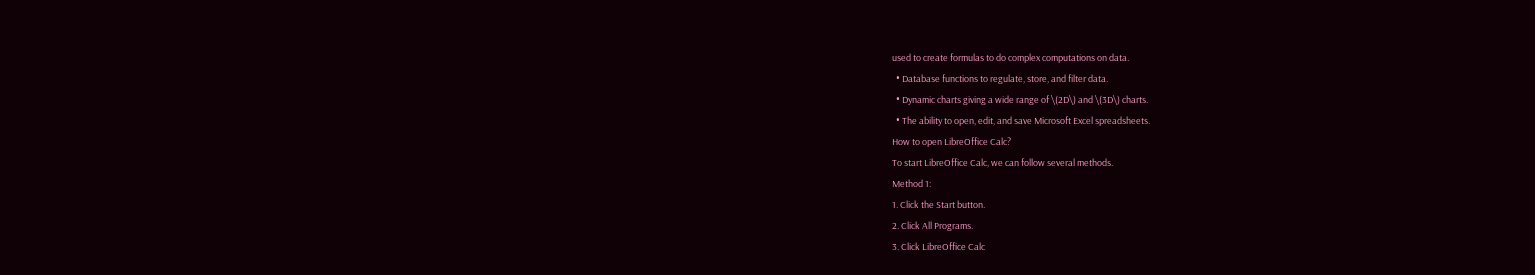used to create formulas to do complex computations on data.
  • Database functions to regulate, store, and filter data.
  • Dynamic charts giving a wide range of \(2D\) and \(3D\) charts.
  • The ability to open, edit, and save Microsoft Excel spreadsheets.
How to open LibreOffice Calc?
To start LibreOffice Calc, we can follow several methods.
Method 1:
1. Click the Start button.
2. Click All Programs.
3. Click LibreOffice Calc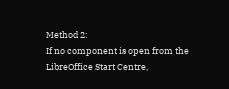Method 2:
If no component is open from the LibreOffice Start Centre,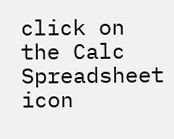click on the Calc Spreadsheet icon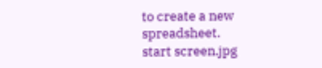to create a new spreadsheet.
start screen.jpg